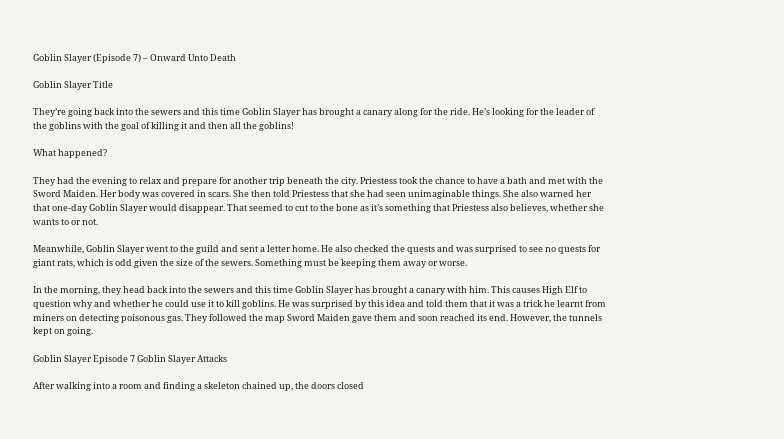Goblin Slayer (Episode 7) – Onward Unto Death

Goblin Slayer Title

They’re going back into the sewers and this time Goblin Slayer has brought a canary along for the ride. He’s looking for the leader of the goblins with the goal of killing it and then all the goblins!

What happened?

They had the evening to relax and prepare for another trip beneath the city. Priestess took the chance to have a bath and met with the Sword Maiden. Her body was covered in scars. She then told Priestess that she had seen unimaginable things. She also warned her that one-day Goblin Slayer would disappear. That seemed to cut to the bone as it’s something that Priestess also believes, whether she wants to or not.

Meanwhile, Goblin Slayer went to the guild and sent a letter home. He also checked the quests and was surprised to see no quests for giant rats, which is odd given the size of the sewers. Something must be keeping them away or worse.

In the morning, they head back into the sewers and this time Goblin Slayer has brought a canary with him. This causes High Elf to question why and whether he could use it to kill goblins. He was surprised by this idea and told them that it was a trick he learnt from miners on detecting poisonous gas. They followed the map Sword Maiden gave them and soon reached its end. However, the tunnels kept on going.

Goblin Slayer Episode 7 Goblin Slayer Attacks

After walking into a room and finding a skeleton chained up, the doors closed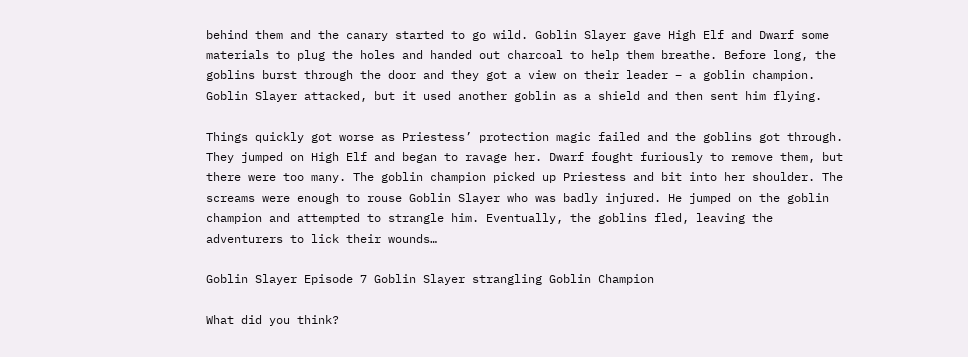behind them and the canary started to go wild. Goblin Slayer gave High Elf and Dwarf some materials to plug the holes and handed out charcoal to help them breathe. Before long, the goblins burst through the door and they got a view on their leader – a goblin champion. Goblin Slayer attacked, but it used another goblin as a shield and then sent him flying.

Things quickly got worse as Priestess’ protection magic failed and the goblins got through. They jumped on High Elf and began to ravage her. Dwarf fought furiously to remove them, but there were too many. The goblin champion picked up Priestess and bit into her shoulder. The screams were enough to rouse Goblin Slayer who was badly injured. He jumped on the goblin champion and attempted to strangle him. Eventually, the goblins fled, leaving the adventurers to lick their wounds…

Goblin Slayer Episode 7 Goblin Slayer strangling Goblin Champion

What did you think?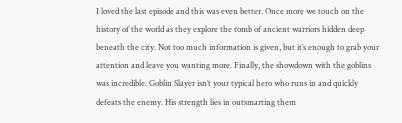I loved the last episode and this was even better. Once more we touch on the history of the world as they explore the tomb of ancient warriors hidden deep beneath the city. Not too much information is given, but it’s enough to grab your attention and leave you wanting more. Finally, the showdown with the goblins was incredible. Goblin Slayer isn’t your typical hero who runs in and quickly defeats the enemy. His strength lies in outsmarting them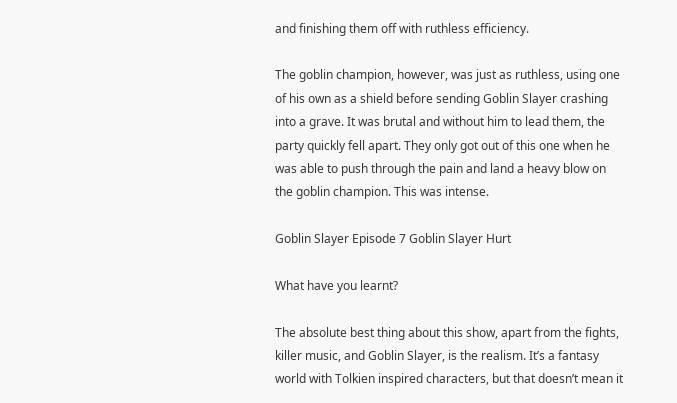and finishing them off with ruthless efficiency.

The goblin champion, however, was just as ruthless, using one of his own as a shield before sending Goblin Slayer crashing into a grave. It was brutal and without him to lead them, the party quickly fell apart. They only got out of this one when he was able to push through the pain and land a heavy blow on the goblin champion. This was intense.

Goblin Slayer Episode 7 Goblin Slayer Hurt

What have you learnt?

The absolute best thing about this show, apart from the fights, killer music, and Goblin Slayer, is the realism. It’s a fantasy world with Tolkien inspired characters, but that doesn’t mean it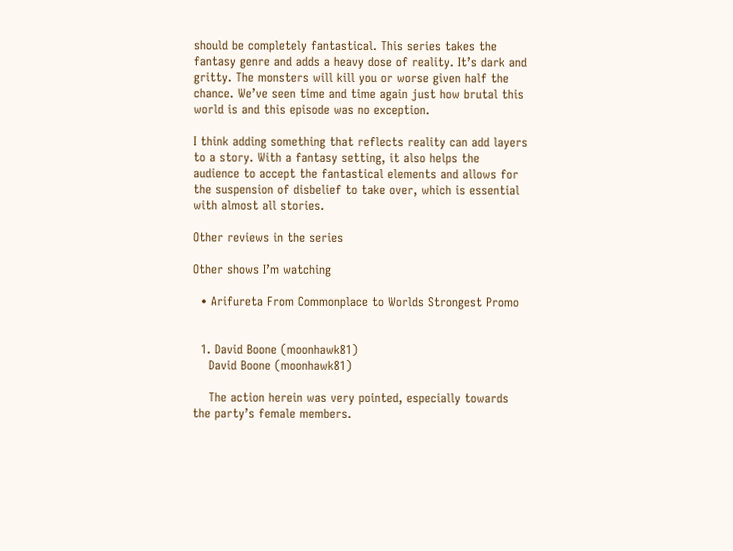should be completely fantastical. This series takes the fantasy genre and adds a heavy dose of reality. It’s dark and gritty. The monsters will kill you or worse given half the chance. We’ve seen time and time again just how brutal this world is and this episode was no exception.

I think adding something that reflects reality can add layers to a story. With a fantasy setting, it also helps the audience to accept the fantastical elements and allows for the suspension of disbelief to take over, which is essential with almost all stories.

Other reviews in the series

Other shows I’m watching

  • Arifureta From Commonplace to Worlds Strongest Promo


  1. David Boone (moonhawk81)
    David Boone (moonhawk81)

    The action herein was very pointed, especially towards the party’s female members.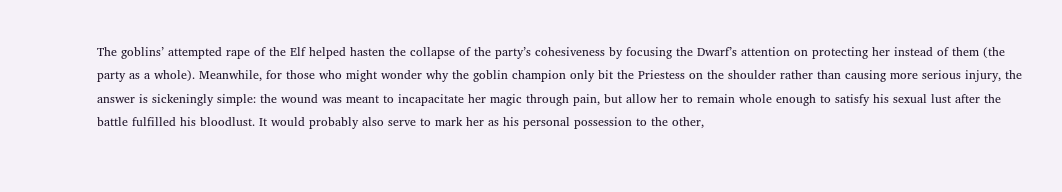The goblins’ attempted rape of the Elf helped hasten the collapse of the party’s cohesiveness by focusing the Dwarf’s attention on protecting her instead of them (the party as a whole). Meanwhile, for those who might wonder why the goblin champion only bit the Priestess on the shoulder rather than causing more serious injury, the answer is sickeningly simple: the wound was meant to incapacitate her magic through pain, but allow her to remain whole enough to satisfy his sexual lust after the battle fulfilled his bloodlust. It would probably also serve to mark her as his personal possession to the other,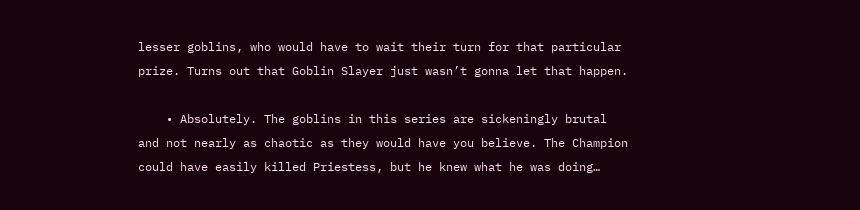lesser goblins, who would have to wait their turn for that particular prize. Turns out that Goblin Slayer just wasn’t gonna let that happen.

    • Absolutely. The goblins in this series are sickeningly brutal and not nearly as chaotic as they would have you believe. The Champion could have easily killed Priestess, but he knew what he was doing…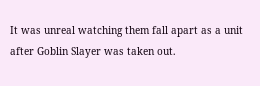It was unreal watching them fall apart as a unit after Goblin Slayer was taken out.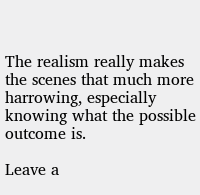The realism really makes the scenes that much more harrowing, especially knowing what the possible outcome is.

Leave a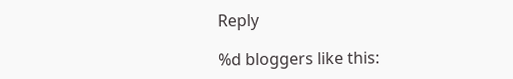Reply

%d bloggers like this: